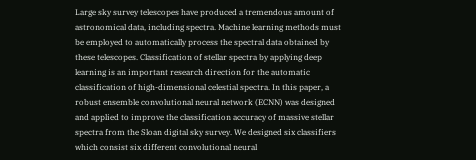Large sky survey telescopes have produced a tremendous amount of astronomical data, including spectra. Machine learning methods must be employed to automatically process the spectral data obtained by these telescopes. Classification of stellar spectra by applying deep learning is an important research direction for the automatic classification of high-dimensional celestial spectra. In this paper, a robust ensemble convolutional neural network (ECNN) was designed and applied to improve the classification accuracy of massive stellar spectra from the Sloan digital sky survey. We designed six classifiers which consist six different convolutional neural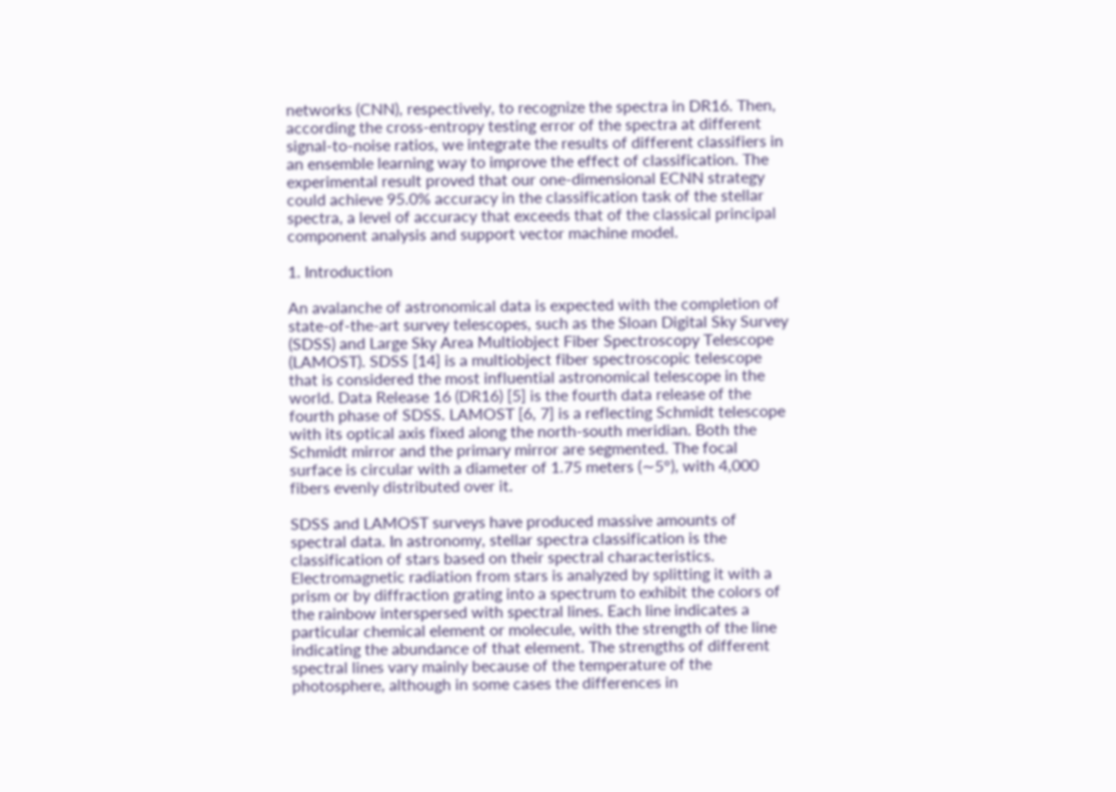networks (CNN), respectively, to recognize the spectra in DR16. Then, according the cross-entropy testing error of the spectra at different signal-to-noise ratios, we integrate the results of different classifiers in an ensemble learning way to improve the effect of classification. The experimental result proved that our one-dimensional ECNN strategy could achieve 95.0% accuracy in the classification task of the stellar spectra, a level of accuracy that exceeds that of the classical principal component analysis and support vector machine model.

1. Introduction

An avalanche of astronomical data is expected with the completion of state-of-the-art survey telescopes, such as the Sloan Digital Sky Survey (SDSS) and Large Sky Area Multiobject Fiber Spectroscopy Telescope (LAMOST). SDSS [14] is a multiobject fiber spectroscopic telescope that is considered the most influential astronomical telescope in the world. Data Release 16 (DR16) [5] is the fourth data release of the fourth phase of SDSS. LAMOST [6, 7] is a reflecting Schmidt telescope with its optical axis fixed along the north-south meridian. Both the Schmidt mirror and the primary mirror are segmented. The focal surface is circular with a diameter of 1.75 meters (∼5°), with 4,000 fibers evenly distributed over it.

SDSS and LAMOST surveys have produced massive amounts of spectral data. In astronomy, stellar spectra classification is the classification of stars based on their spectral characteristics. Electromagnetic radiation from stars is analyzed by splitting it with a prism or by diffraction grating into a spectrum to exhibit the colors of the rainbow interspersed with spectral lines. Each line indicates a particular chemical element or molecule, with the strength of the line indicating the abundance of that element. The strengths of different spectral lines vary mainly because of the temperature of the photosphere, although in some cases the differences in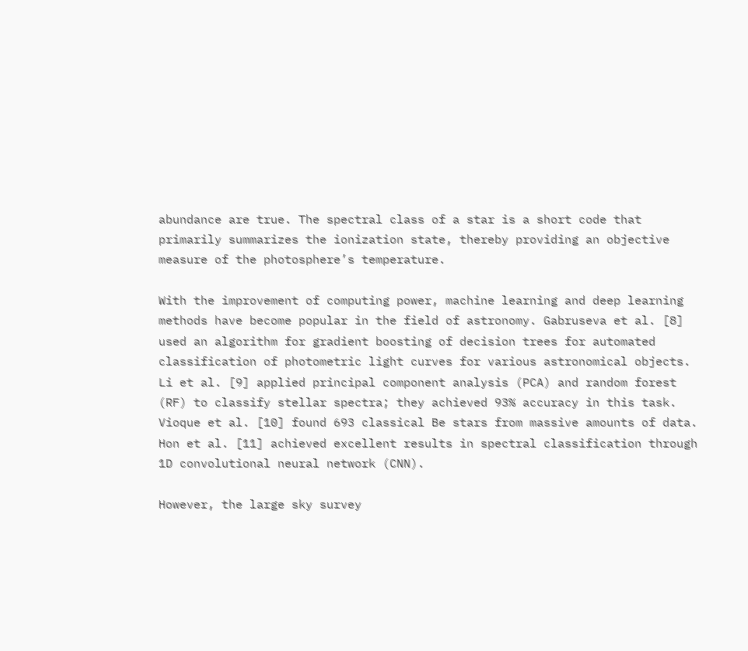abundance are true. The spectral class of a star is a short code that primarily summarizes the ionization state, thereby providing an objective measure of the photosphere’s temperature.

With the improvement of computing power, machine learning and deep learning methods have become popular in the field of astronomy. Gabruseva et al. [8] used an algorithm for gradient boosting of decision trees for automated classification of photometric light curves for various astronomical objects. Li et al. [9] applied principal component analysis (PCA) and random forest (RF) to classify stellar spectra; they achieved 93% accuracy in this task. Vioque et al. [10] found 693 classical Be stars from massive amounts of data. Hon et al. [11] achieved excellent results in spectral classification through 1D convolutional neural network (CNN).

However, the large sky survey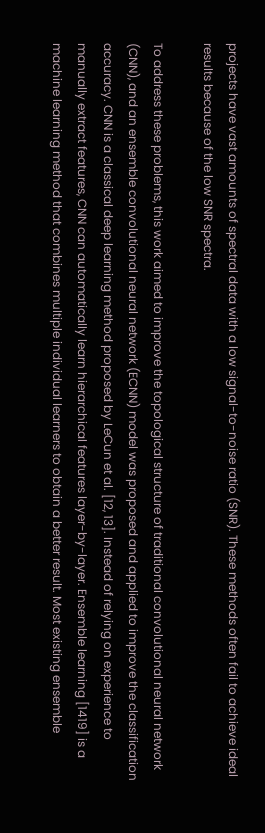projects have vast amounts of spectral data with a low signal-to-noise ratio (SNR). These methods often fail to achieve ideal results because of the low SNR spectra.

To address these problems, this work aimed to improve the topological structure of traditional convolutional neural network (CNN), and an ensemble convolutional neural network (ECNN) model was proposed and applied to improve the classification accuracy. CNN is a classical deep learning method proposed by LeCun et al. [12, 13]. Instead of relying on experience to manually extract features, CNN can automatically learn hierarchical features layer-by-layer. Ensemble learning [1419] is a machine learning method that combines multiple individual learners to obtain a better result. Most existing ensemble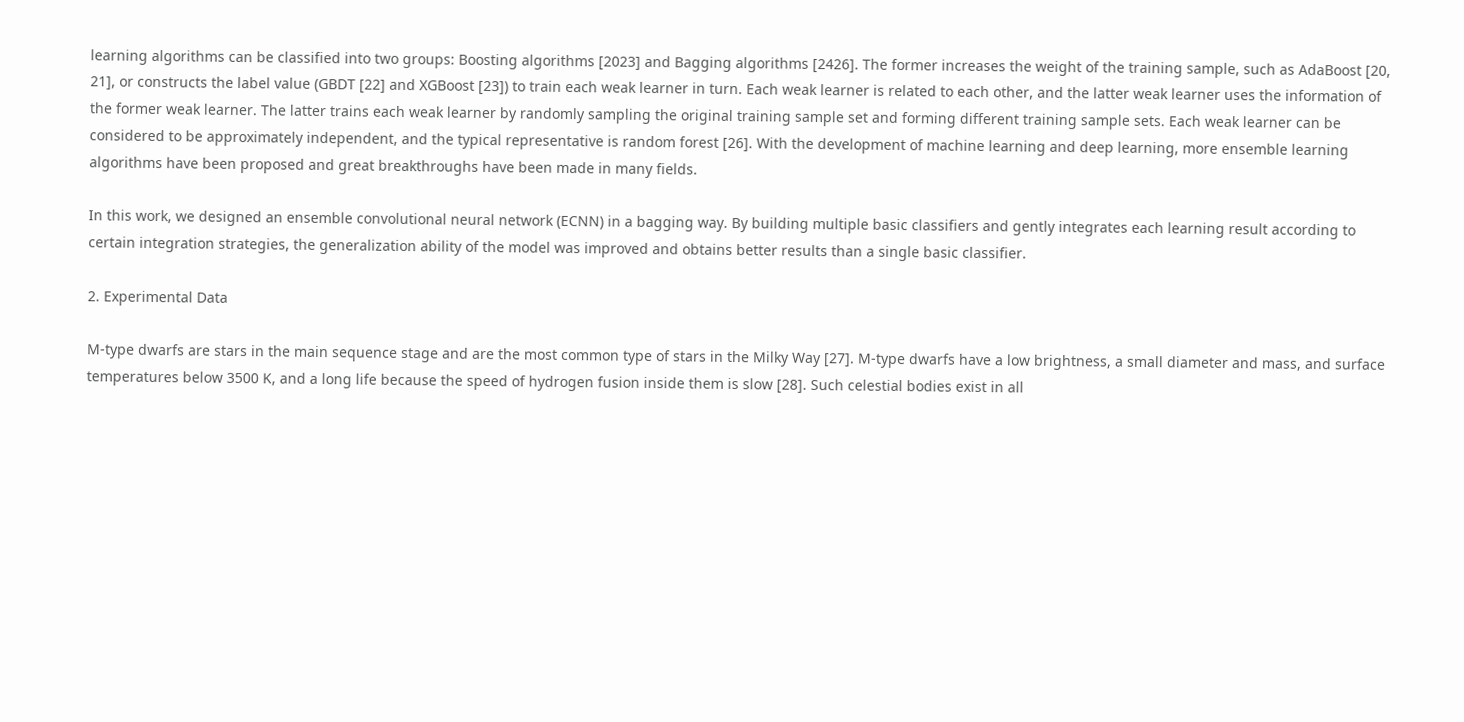learning algorithms can be classified into two groups: Boosting algorithms [2023] and Bagging algorithms [2426]. The former increases the weight of the training sample, such as AdaBoost [20, 21], or constructs the label value (GBDT [22] and XGBoost [23]) to train each weak learner in turn. Each weak learner is related to each other, and the latter weak learner uses the information of the former weak learner. The latter trains each weak learner by randomly sampling the original training sample set and forming different training sample sets. Each weak learner can be considered to be approximately independent, and the typical representative is random forest [26]. With the development of machine learning and deep learning, more ensemble learning algorithms have been proposed and great breakthroughs have been made in many fields.

In this work, we designed an ensemble convolutional neural network (ECNN) in a bagging way. By building multiple basic classifiers and gently integrates each learning result according to certain integration strategies, the generalization ability of the model was improved and obtains better results than a single basic classifier.

2. Experimental Data

M-type dwarfs are stars in the main sequence stage and are the most common type of stars in the Milky Way [27]. M-type dwarfs have a low brightness, a small diameter and mass, and surface temperatures below 3500 K, and a long life because the speed of hydrogen fusion inside them is slow [28]. Such celestial bodies exist in all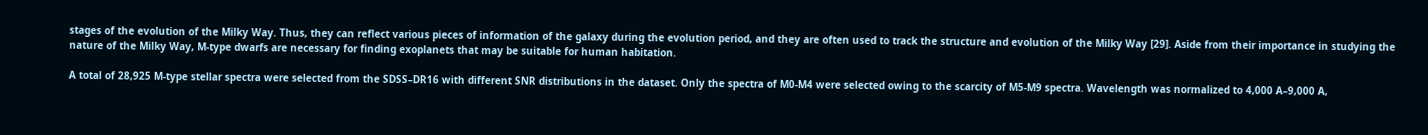stages of the evolution of the Milky Way. Thus, they can reflect various pieces of information of the galaxy during the evolution period, and they are often used to track the structure and evolution of the Milky Way [29]. Aside from their importance in studying the nature of the Milky Way, M-type dwarfs are necessary for finding exoplanets that may be suitable for human habitation.

A total of 28,925 M-type stellar spectra were selected from the SDSS–DR16 with different SNR distributions in the dataset. Only the spectra of M0-M4 were selected owing to the scarcity of M5-M9 spectra. Wavelength was normalized to 4,000 A–9,000 A,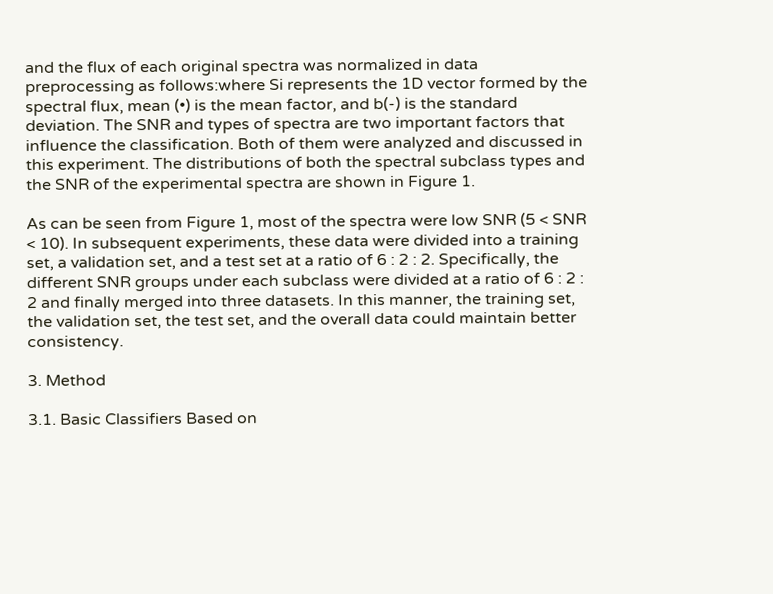and the flux of each original spectra was normalized in data preprocessing as follows:where Si represents the 1D vector formed by the spectral flux, mean (•) is the mean factor, and b(-) is the standard deviation. The SNR and types of spectra are two important factors that influence the classification. Both of them were analyzed and discussed in this experiment. The distributions of both the spectral subclass types and the SNR of the experimental spectra are shown in Figure 1.

As can be seen from Figure 1, most of the spectra were low SNR (5 < SNR < 10). In subsequent experiments, these data were divided into a training set, a validation set, and a test set at a ratio of 6 : 2 : 2. Specifically, the different SNR groups under each subclass were divided at a ratio of 6 : 2 : 2 and finally merged into three datasets. In this manner, the training set, the validation set, the test set, and the overall data could maintain better consistency.

3. Method

3.1. Basic Classifiers Based on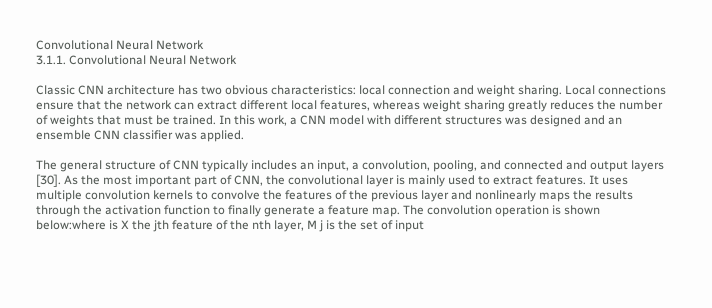Convolutional Neural Network
3.1.1. Convolutional Neural Network

Classic CNN architecture has two obvious characteristics: local connection and weight sharing. Local connections ensure that the network can extract different local features, whereas weight sharing greatly reduces the number of weights that must be trained. In this work, a CNN model with different structures was designed and an ensemble CNN classifier was applied.

The general structure of CNN typically includes an input, a convolution, pooling, and connected and output layers [30]. As the most important part of CNN, the convolutional layer is mainly used to extract features. It uses multiple convolution kernels to convolve the features of the previous layer and nonlinearly maps the results through the activation function to finally generate a feature map. The convolution operation is shown below:where is X the jth feature of the nth layer, M j is the set of input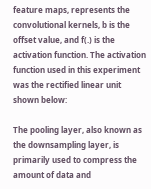feature maps, represents the convolutional kernels, b is the offset value, and f(.) is the activation function. The activation function used in this experiment was the rectified linear unit shown below:

The pooling layer, also known as the downsampling layer, is primarily used to compress the amount of data and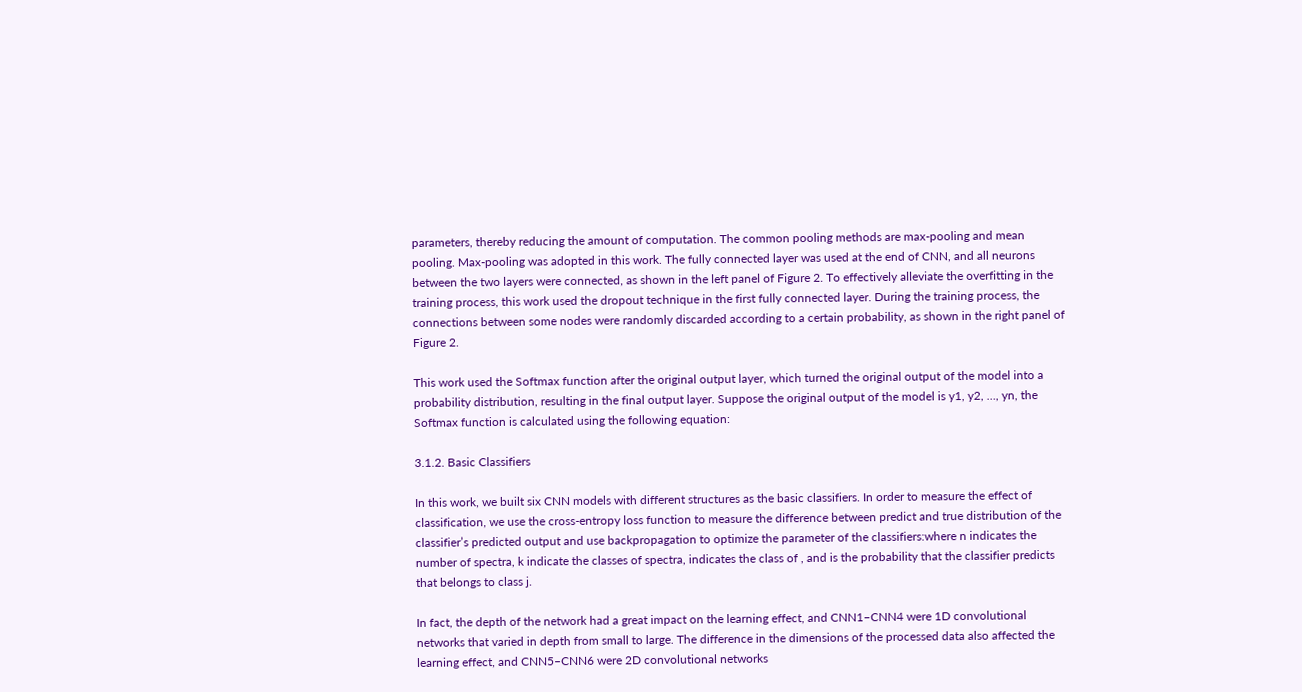parameters, thereby reducing the amount of computation. The common pooling methods are max-pooling and mean pooling. Max-pooling was adopted in this work. The fully connected layer was used at the end of CNN, and all neurons between the two layers were connected, as shown in the left panel of Figure 2. To effectively alleviate the overfitting in the training process, this work used the dropout technique in the first fully connected layer. During the training process, the connections between some nodes were randomly discarded according to a certain probability, as shown in the right panel of Figure 2.

This work used the Softmax function after the original output layer, which turned the original output of the model into a probability distribution, resulting in the final output layer. Suppose the original output of the model is y1, y2, …, yn, the Softmax function is calculated using the following equation:

3.1.2. Basic Classifiers

In this work, we built six CNN models with different structures as the basic classifiers. In order to measure the effect of classification, we use the cross-entropy loss function to measure the difference between predict and true distribution of the classifier’s predicted output and use backpropagation to optimize the parameter of the classifiers:where n indicates the number of spectra, k indicate the classes of spectra, indicates the class of , and is the probability that the classifier predicts that belongs to class j.

In fact, the depth of the network had a great impact on the learning effect, and CNN1–CNN4 were 1D convolutional networks that varied in depth from small to large. The difference in the dimensions of the processed data also affected the learning effect, and CNN5–CNN6 were 2D convolutional networks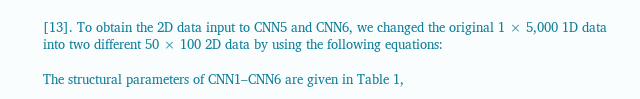[13]. To obtain the 2D data input to CNN5 and CNN6, we changed the original 1 × 5,000 1D data into two different 50 × 100 2D data by using the following equations:

The structural parameters of CNN1–CNN6 are given in Table 1,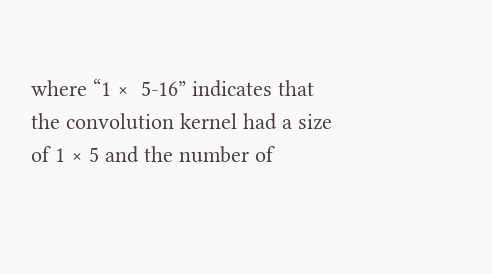where “1 ×  5-16” indicates that the convolution kernel had a size of 1 × 5 and the number of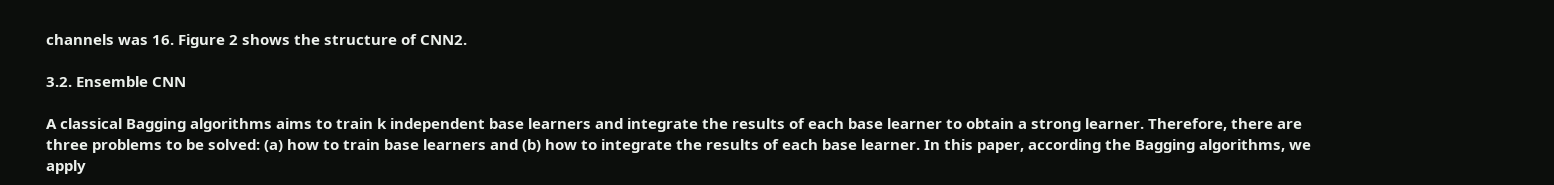channels was 16. Figure 2 shows the structure of CNN2.

3.2. Ensemble CNN

A classical Bagging algorithms aims to train k independent base learners and integrate the results of each base learner to obtain a strong learner. Therefore, there are three problems to be solved: (a) how to train base learners and (b) how to integrate the results of each base learner. In this paper, according the Bagging algorithms, we apply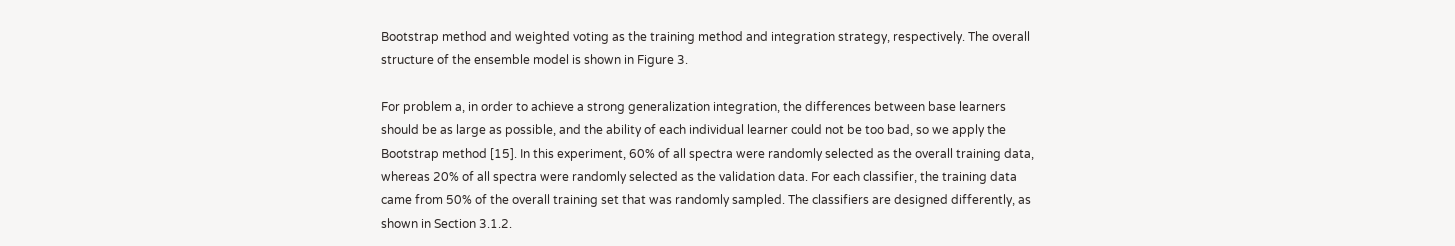Bootstrap method and weighted voting as the training method and integration strategy, respectively. The overall structure of the ensemble model is shown in Figure 3.

For problem a, in order to achieve a strong generalization integration, the differences between base learners should be as large as possible, and the ability of each individual learner could not be too bad, so we apply the Bootstrap method [15]. In this experiment, 60% of all spectra were randomly selected as the overall training data, whereas 20% of all spectra were randomly selected as the validation data. For each classifier, the training data came from 50% of the overall training set that was randomly sampled. The classifiers are designed differently, as shown in Section 3.1.2.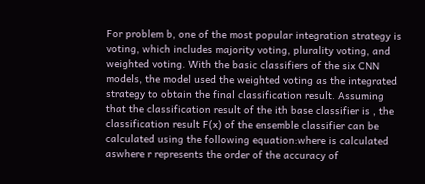For problem b, one of the most popular integration strategy is voting, which includes majority voting, plurality voting, and weighted voting. With the basic classifiers of the six CNN models, the model used the weighted voting as the integrated strategy to obtain the final classification result. Assuming that the classification result of the ith base classifier is , the classification result F(x) of the ensemble classifier can be calculated using the following equation:where is calculated aswhere r represents the order of the accuracy of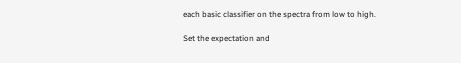each basic classifier on the spectra from low to high.

Set the expectation and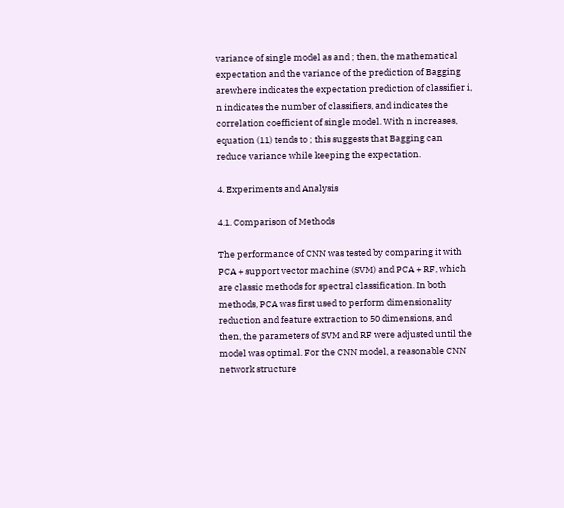variance of single model as and ; then, the mathematical expectation and the variance of the prediction of Bagging arewhere indicates the expectation prediction of classifier i, n indicates the number of classifiers, and indicates the correlation coefficient of single model. With n increases, equation (11) tends to ; this suggests that Bagging can reduce variance while keeping the expectation.

4. Experiments and Analysis

4.1. Comparison of Methods

The performance of CNN was tested by comparing it with PCA + support vector machine (SVM) and PCA + RF, which are classic methods for spectral classification. In both methods, PCA was first used to perform dimensionality reduction and feature extraction to 50 dimensions, and then, the parameters of SVM and RF were adjusted until the model was optimal. For the CNN model, a reasonable CNN network structure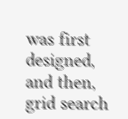was first designed, and then, grid search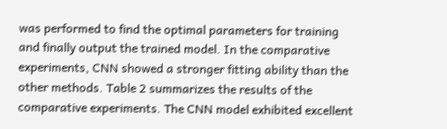was performed to find the optimal parameters for training and finally output the trained model. In the comparative experiments, CNN showed a stronger fitting ability than the other methods. Table 2 summarizes the results of the comparative experiments. The CNN model exhibited excellent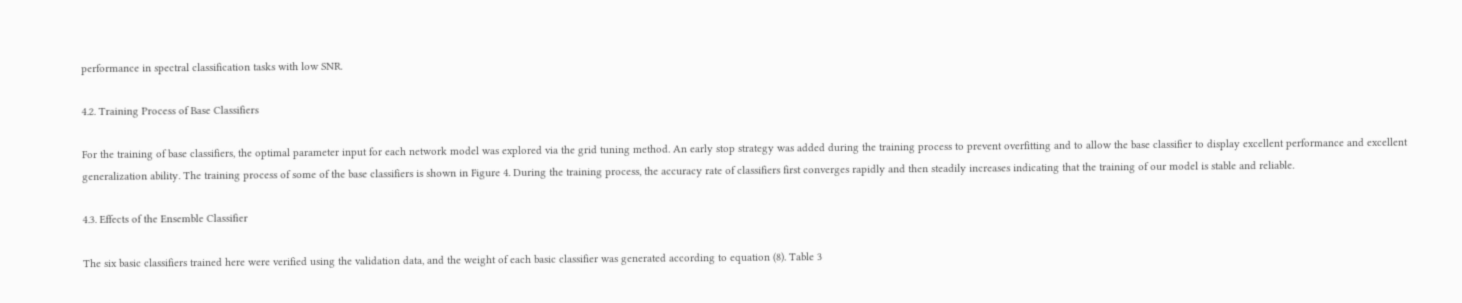performance in spectral classification tasks with low SNR.

4.2. Training Process of Base Classifiers

For the training of base classifiers, the optimal parameter input for each network model was explored via the grid tuning method. An early stop strategy was added during the training process to prevent overfitting and to allow the base classifier to display excellent performance and excellent generalization ability. The training process of some of the base classifiers is shown in Figure 4. During the training process, the accuracy rate of classifiers first converges rapidly and then steadily increases indicating that the training of our model is stable and reliable.

4.3. Effects of the Ensemble Classifier

The six basic classifiers trained here were verified using the validation data, and the weight of each basic classifier was generated according to equation (8). Table 3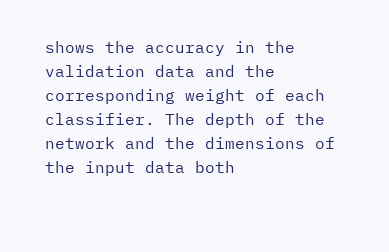shows the accuracy in the validation data and the corresponding weight of each classifier. The depth of the network and the dimensions of the input data both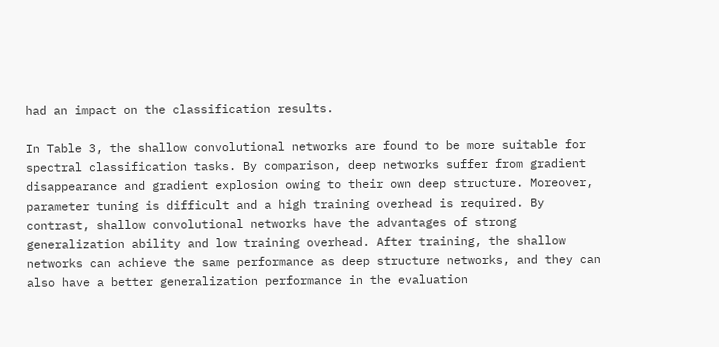had an impact on the classification results.

In Table 3, the shallow convolutional networks are found to be more suitable for spectral classification tasks. By comparison, deep networks suffer from gradient disappearance and gradient explosion owing to their own deep structure. Moreover, parameter tuning is difficult and a high training overhead is required. By contrast, shallow convolutional networks have the advantages of strong generalization ability and low training overhead. After training, the shallow networks can achieve the same performance as deep structure networks, and they can also have a better generalization performance in the evaluation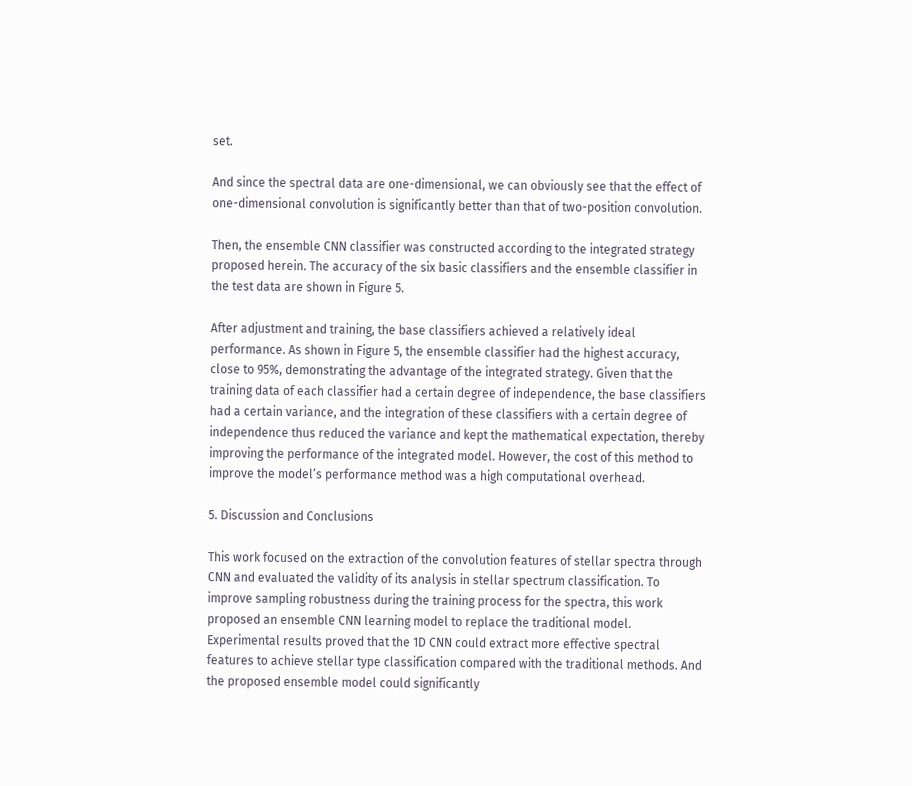set.

And since the spectral data are one-dimensional, we can obviously see that the effect of one-dimensional convolution is significantly better than that of two-position convolution.

Then, the ensemble CNN classifier was constructed according to the integrated strategy proposed herein. The accuracy of the six basic classifiers and the ensemble classifier in the test data are shown in Figure 5.

After adjustment and training, the base classifiers achieved a relatively ideal performance. As shown in Figure 5, the ensemble classifier had the highest accuracy, close to 95%, demonstrating the advantage of the integrated strategy. Given that the training data of each classifier had a certain degree of independence, the base classifiers had a certain variance, and the integration of these classifiers with a certain degree of independence thus reduced the variance and kept the mathematical expectation, thereby improving the performance of the integrated model. However, the cost of this method to improve the model’s performance method was a high computational overhead.

5. Discussion and Conclusions

This work focused on the extraction of the convolution features of stellar spectra through CNN and evaluated the validity of its analysis in stellar spectrum classification. To improve sampling robustness during the training process for the spectra, this work proposed an ensemble CNN learning model to replace the traditional model. Experimental results proved that the 1D CNN could extract more effective spectral features to achieve stellar type classification compared with the traditional methods. And the proposed ensemble model could significantly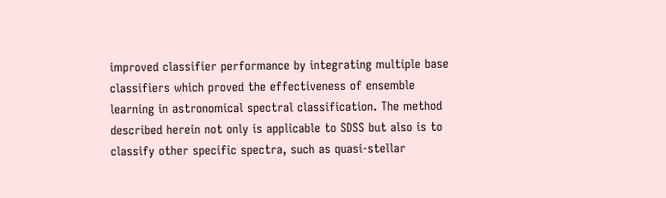improved classifier performance by integrating multiple base classifiers which proved the effectiveness of ensemble learning in astronomical spectral classification. The method described herein not only is applicable to SDSS but also is to classify other specific spectra, such as quasi-stellar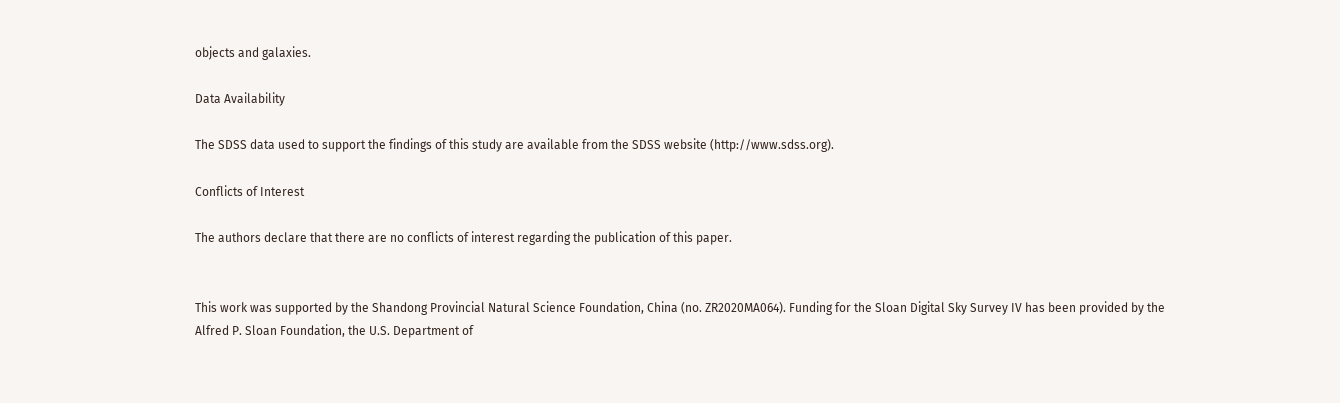objects and galaxies.

Data Availability

The SDSS data used to support the findings of this study are available from the SDSS website (http://www.sdss.org).

Conflicts of Interest

The authors declare that there are no conflicts of interest regarding the publication of this paper.


This work was supported by the Shandong Provincial Natural Science Foundation, China (no. ZR2020MA064). Funding for the Sloan Digital Sky Survey IV has been provided by the Alfred P. Sloan Foundation, the U.S. Department of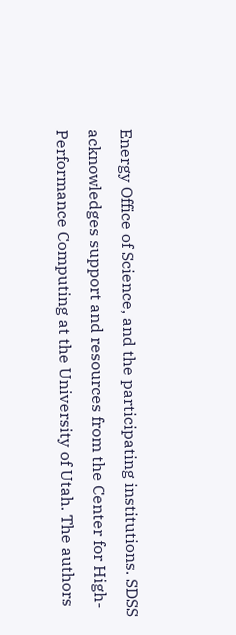Energy Office of Science, and the participating institutions. SDSS acknowledges support and resources from the Center for High-Performance Computing at the University of Utah. The authors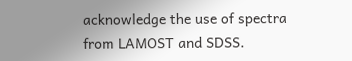acknowledge the use of spectra from LAMOST and SDSS.